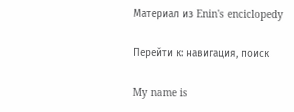Материал из Enin's enciclopedy

Перейти к: навигация, поиск

My name is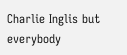Charlie Inglis but everybody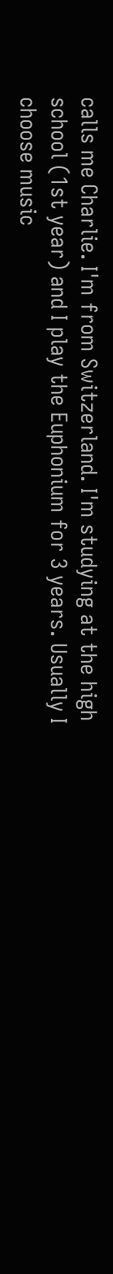calls me Charlie. I'm from Switzerland. I'm studying at the high school (1st year) and I play the Euphonium for 3 years. Usually I choose music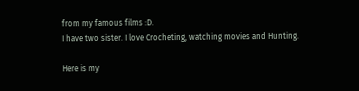from my famous films :D.
I have two sister. I love Crocheting, watching movies and Hunting.

Here is my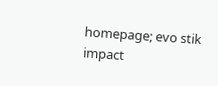homepage; evo stik impact